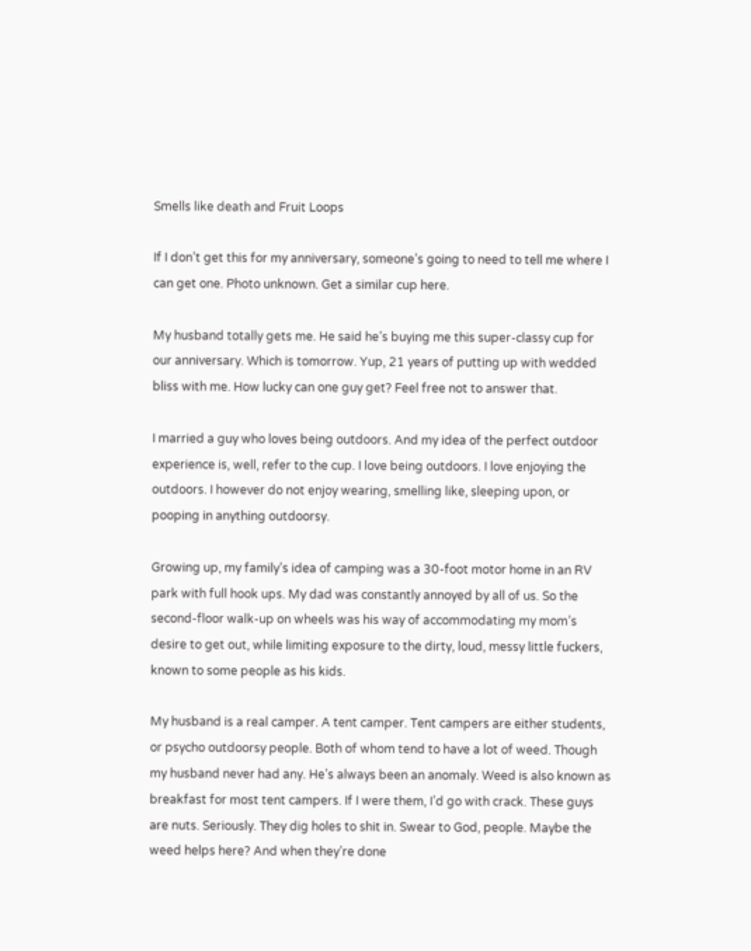Smells like death and Fruit Loops

If I don’t get this for my anniversary, someone’s going to need to tell me where I can get one. Photo unknown. Get a similar cup here.

My husband totally gets me. He said he’s buying me this super-classy cup for our anniversary. Which is tomorrow. Yup, 21 years of putting up with wedded bliss with me. How lucky can one guy get? Feel free not to answer that.

I married a guy who loves being outdoors. And my idea of the perfect outdoor experience is, well, refer to the cup. I love being outdoors. I love enjoying the outdoors. I however do not enjoy wearing, smelling like, sleeping upon, or pooping in anything outdoorsy.

Growing up, my family’s idea of camping was a 30-foot motor home in an RV park with full hook ups. My dad was constantly annoyed by all of us. So the second-floor walk-up on wheels was his way of accommodating my mom’s desire to get out, while limiting exposure to the dirty, loud, messy little fuckers, known to some people as his kids.

My husband is a real camper. A tent camper. Tent campers are either students, or psycho outdoorsy people. Both of whom tend to have a lot of weed. Though my husband never had any. He’s always been an anomaly. Weed is also known as breakfast for most tent campers. If I were them, I’d go with crack. These guys are nuts. Seriously. They dig holes to shit in. Swear to God, people. Maybe the weed helps here? And when they’re done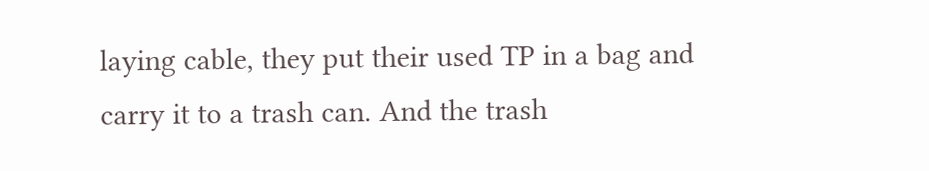laying cable, they put their used TP in a bag and carry it to a trash can. And the trash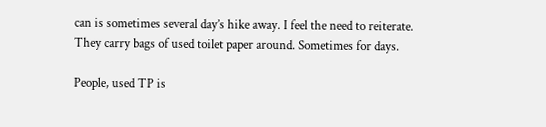can is sometimes several day’s hike away. I feel the need to reiterate. They carry bags of used toilet paper around. Sometimes for days.

People, used TP is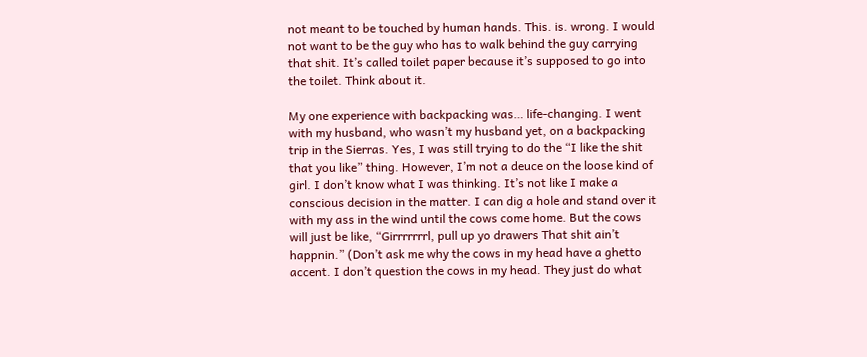not meant to be touched by human hands. This. is. wrong. I would not want to be the guy who has to walk behind the guy carrying that shit. It’s called toilet paper because it’s supposed to go into the toilet. Think about it.

My one experience with backpacking was… life-changing. I went with my husband, who wasn’t my husband yet, on a backpacking trip in the Sierras. Yes, I was still trying to do the “I like the shit that you like” thing. However, I’m not a deuce on the loose kind of girl. I don’t know what I was thinking. It’s not like I make a conscious decision in the matter. I can dig a hole and stand over it with my ass in the wind until the cows come home. But the cows will just be like, “Girrrrrrrl, pull up yo drawers That shit ain’t happnin.” (Don’t ask me why the cows in my head have a ghetto accent. I don’t question the cows in my head. They just do what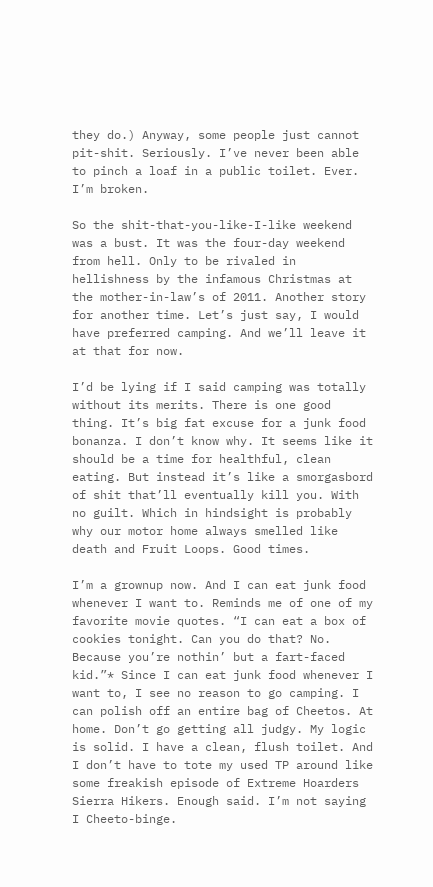they do.) Anyway, some people just cannot pit-shit. Seriously. I’ve never been able to pinch a loaf in a public toilet. Ever. I’m broken.

So the shit-that-you-like-I-like weekend was a bust. It was the four-day weekend from hell. Only to be rivaled in hellishness by the infamous Christmas at the mother-in-law’s of 2011. Another story for another time. Let’s just say, I would have preferred camping. And we’ll leave it at that for now.

I’d be lying if I said camping was totally without its merits. There is one good thing. It’s big fat excuse for a junk food bonanza. I don’t know why. It seems like it should be a time for healthful, clean eating. But instead it’s like a smorgasbord of shit that’ll eventually kill you. With no guilt. Which in hindsight is probably why our motor home always smelled like death and Fruit Loops. Good times.

I’m a grownup now. And I can eat junk food whenever I want to. Reminds me of one of my favorite movie quotes. “I can eat a box of cookies tonight. Can you do that? No. Because you’re nothin’ but a fart-faced kid.”* Since I can eat junk food whenever I want to, I see no reason to go camping. I can polish off an entire bag of Cheetos. At home. Don’t go getting all judgy. My logic is solid. I have a clean, flush toilet. And I don’t have to tote my used TP around like some freakish episode of Extreme Hoarders Sierra Hikers. Enough said. I’m not saying I Cheeto-binge.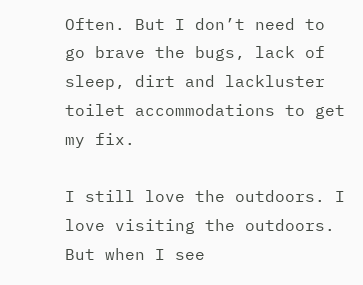Often. But I don’t need to go brave the bugs, lack of sleep, dirt and lackluster toilet accommodations to get my fix.

I still love the outdoors. I love visiting the outdoors. But when I see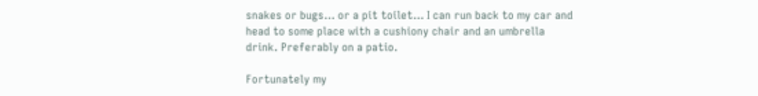snakes or bugs… or a pit toilet… I can run back to my car and head to some place with a cushiony chair and an umbrella drink. Preferably on a patio.

Fortunately my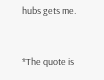hubs gets me.


*The quote is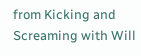from Kicking and Screaming with Will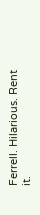Ferrell. Hilarious. Rent it.